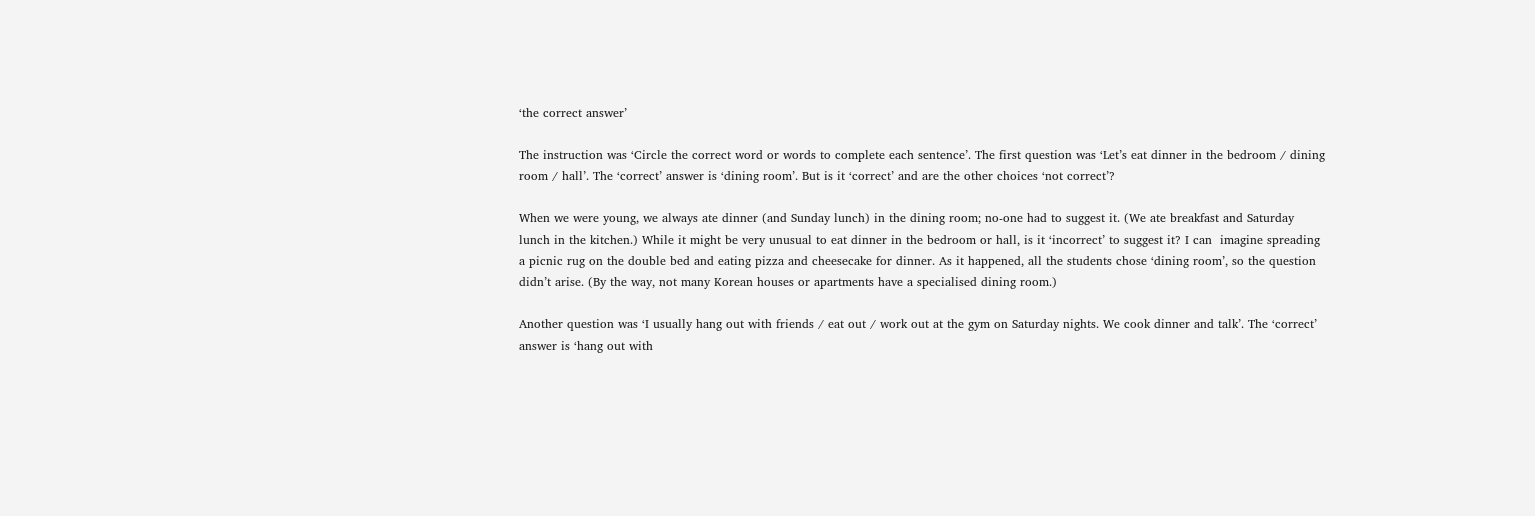‘the correct answer’

The instruction was ‘Circle the correct word or words to complete each sentence’. The first question was ‘Let’s eat dinner in the bedroom / dining room / hall’. The ‘correct’ answer is ‘dining room’. But is it ‘correct’ and are the other choices ‘not correct’?

When we were young, we always ate dinner (and Sunday lunch) in the dining room; no-one had to suggest it. (We ate breakfast and Saturday lunch in the kitchen.) While it might be very unusual to eat dinner in the bedroom or hall, is it ‘incorrect’ to suggest it? I can  imagine spreading a picnic rug on the double bed and eating pizza and cheesecake for dinner. As it happened, all the students chose ‘dining room’, so the question didn’t arise. (By the way, not many Korean houses or apartments have a specialised dining room.)

Another question was ‘I usually hang out with friends / eat out / work out at the gym on Saturday nights. We cook dinner and talk’. The ‘correct’ answer is ‘hang out with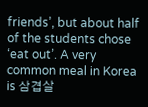friends’, but about half of the students chose ‘eat out’. A very common meal in Korea is 삼겹살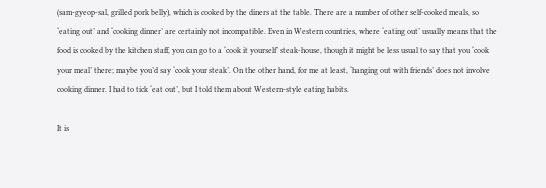(sam-gyeop-sal, grilled pork belly), which is cooked by the diners at the table. There are a number of other self-cooked meals, so ‘eating out’ and ‘cooking dinner’ are certainly not incompatible. Even in Western countries, where ‘eating out’ usually means that the food is cooked by the kitchen staff, you can go to a ‘cook it yourself’ steak-house, though it might be less usual to say that you ‘cook your meal’ there; maybe you’d say ‘cook your steak’. On the other hand, for me at least, ‘hanging out with friends’ does not involve cooking dinner. I had to tick ‘eat out’, but I told them about Western-style eating habits.

It is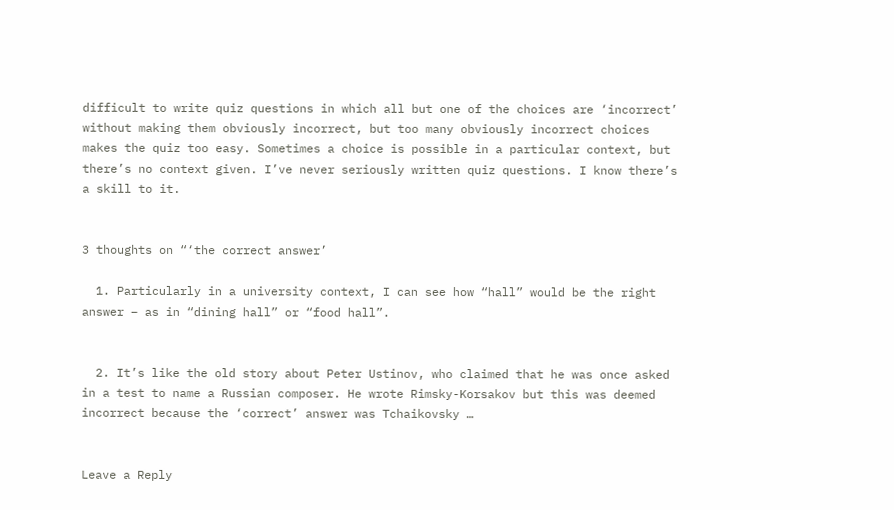difficult to write quiz questions in which all but one of the choices are ‘incorrect’ without making them obviously incorrect, but too many obviously incorrect choices makes the quiz too easy. Sometimes a choice is possible in a particular context, but there’s no context given. I’ve never seriously written quiz questions. I know there’s a skill to it.


3 thoughts on “‘the correct answer’

  1. Particularly in a university context, I can see how “hall” would be the right answer – as in “dining hall” or “food hall”.


  2. It’s like the old story about Peter Ustinov, who claimed that he was once asked in a test to name a Russian composer. He wrote Rimsky-Korsakov but this was deemed incorrect because the ‘correct’ answer was Tchaikovsky …


Leave a Reply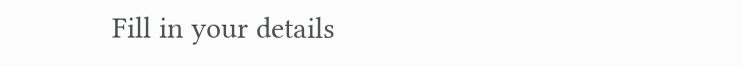Fill in your details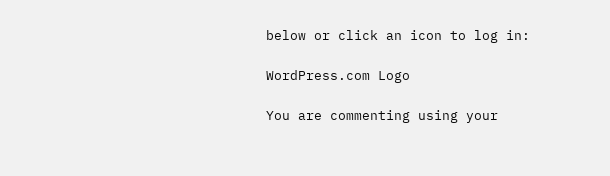below or click an icon to log in:

WordPress.com Logo

You are commenting using your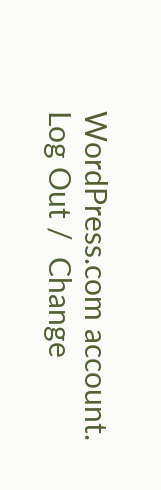WordPress.com account. Log Out /  Change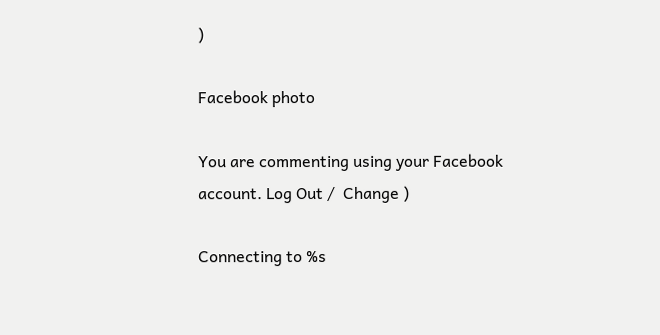)

Facebook photo

You are commenting using your Facebook account. Log Out /  Change )

Connecting to %s